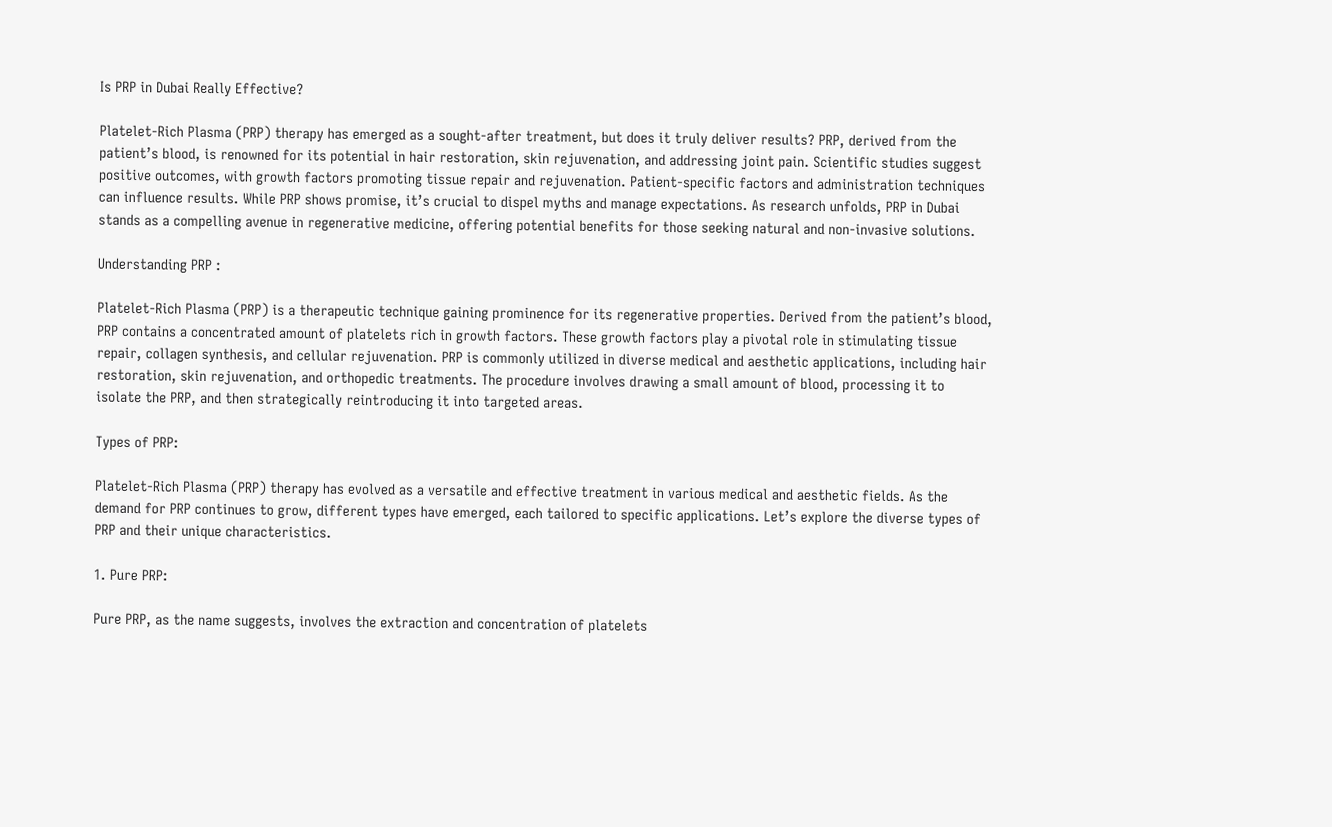Is PRP in Dubai Really Effective?

Platelet-Rich Plasma (PRP) therapy has emerged as a sought-after treatment, but does it truly deliver results? PRP, derived from the patient’s blood, is renowned for its potential in hair restoration, skin rejuvenation, and addressing joint pain. Scientific studies suggest positive outcomes, with growth factors promoting tissue repair and rejuvenation. Patient-specific factors and administration techniques can influence results. While PRP shows promise, it’s crucial to dispel myths and manage expectations. As research unfolds, PRP in Dubai stands as a compelling avenue in regenerative medicine, offering potential benefits for those seeking natural and non-invasive solutions.

Understanding PRP :

Platelet-Rich Plasma (PRP) is a therapeutic technique gaining prominence for its regenerative properties. Derived from the patient’s blood, PRP contains a concentrated amount of platelets rich in growth factors. These growth factors play a pivotal role in stimulating tissue repair, collagen synthesis, and cellular rejuvenation. PRP is commonly utilized in diverse medical and aesthetic applications, including hair restoration, skin rejuvenation, and orthopedic treatments. The procedure involves drawing a small amount of blood, processing it to isolate the PRP, and then strategically reintroducing it into targeted areas.

Types of PRP:

Platelet-Rich Plasma (PRP) therapy has evolved as a versatile and effective treatment in various medical and aesthetic fields. As the demand for PRP continues to grow, different types have emerged, each tailored to specific applications. Let’s explore the diverse types of PRP and their unique characteristics.

1. Pure PRP:

Pure PRP, as the name suggests, involves the extraction and concentration of platelets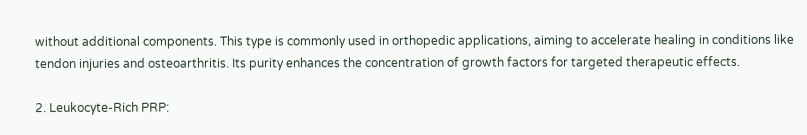without additional components. This type is commonly used in orthopedic applications, aiming to accelerate healing in conditions like tendon injuries and osteoarthritis. Its purity enhances the concentration of growth factors for targeted therapeutic effects.

2. Leukocyte-Rich PRP: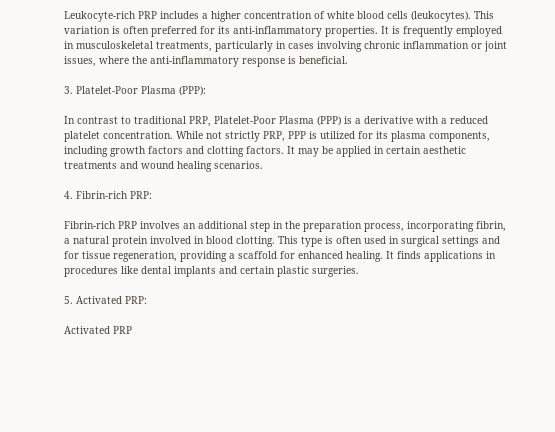Leukocyte-rich PRP includes a higher concentration of white blood cells (leukocytes). This variation is often preferred for its anti-inflammatory properties. It is frequently employed in musculoskeletal treatments, particularly in cases involving chronic inflammation or joint issues, where the anti-inflammatory response is beneficial.

3. Platelet-Poor Plasma (PPP):

In contrast to traditional PRP, Platelet-Poor Plasma (PPP) is a derivative with a reduced platelet concentration. While not strictly PRP, PPP is utilized for its plasma components, including growth factors and clotting factors. It may be applied in certain aesthetic treatments and wound healing scenarios.

4. Fibrin-rich PRP:

Fibrin-rich PRP involves an additional step in the preparation process, incorporating fibrin, a natural protein involved in blood clotting. This type is often used in surgical settings and for tissue regeneration, providing a scaffold for enhanced healing. It finds applications in procedures like dental implants and certain plastic surgeries.

5. Activated PRP:

Activated PRP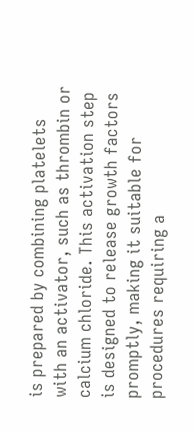is prepared by combining platelets with an activator, such as thrombin or calcium chloride. This activation step is designed to release growth factors promptly, making it suitable for procedures requiring a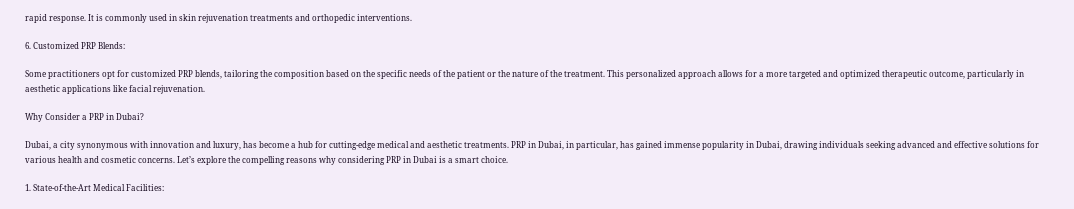rapid response. It is commonly used in skin rejuvenation treatments and orthopedic interventions.

6. Customized PRP Blends:

Some practitioners opt for customized PRP blends, tailoring the composition based on the specific needs of the patient or the nature of the treatment. This personalized approach allows for a more targeted and optimized therapeutic outcome, particularly in aesthetic applications like facial rejuvenation.

Why Consider a PRP in Dubai?

Dubai, a city synonymous with innovation and luxury, has become a hub for cutting-edge medical and aesthetic treatments. PRP in Dubai, in particular, has gained immense popularity in Dubai, drawing individuals seeking advanced and effective solutions for various health and cosmetic concerns. Let’s explore the compelling reasons why considering PRP in Dubai is a smart choice.

1. State-of-the-Art Medical Facilities: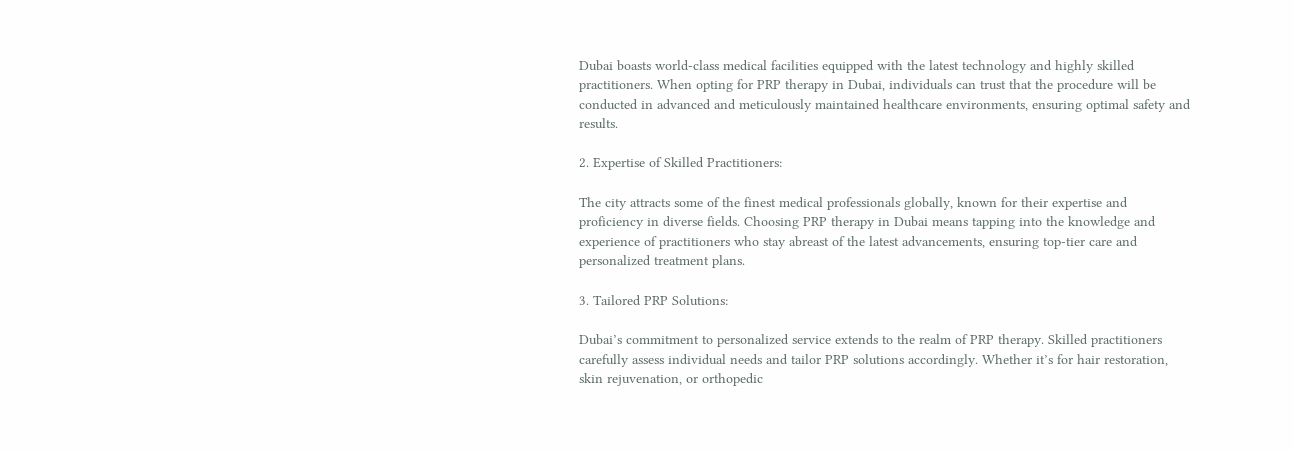Dubai boasts world-class medical facilities equipped with the latest technology and highly skilled practitioners. When opting for PRP therapy in Dubai, individuals can trust that the procedure will be conducted in advanced and meticulously maintained healthcare environments, ensuring optimal safety and results.

2. Expertise of Skilled Practitioners:

The city attracts some of the finest medical professionals globally, known for their expertise and proficiency in diverse fields. Choosing PRP therapy in Dubai means tapping into the knowledge and experience of practitioners who stay abreast of the latest advancements, ensuring top-tier care and personalized treatment plans.

3. Tailored PRP Solutions:

Dubai’s commitment to personalized service extends to the realm of PRP therapy. Skilled practitioners carefully assess individual needs and tailor PRP solutions accordingly. Whether it’s for hair restoration, skin rejuvenation, or orthopedic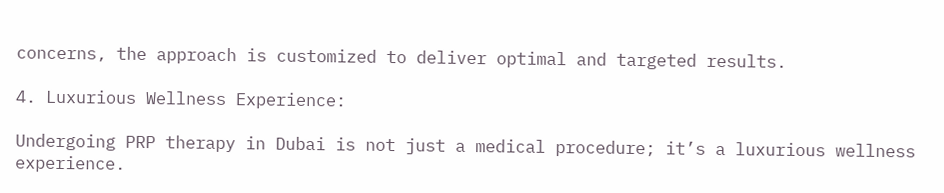concerns, the approach is customized to deliver optimal and targeted results.

4. Luxurious Wellness Experience:

Undergoing PRP therapy in Dubai is not just a medical procedure; it’s a luxurious wellness experience.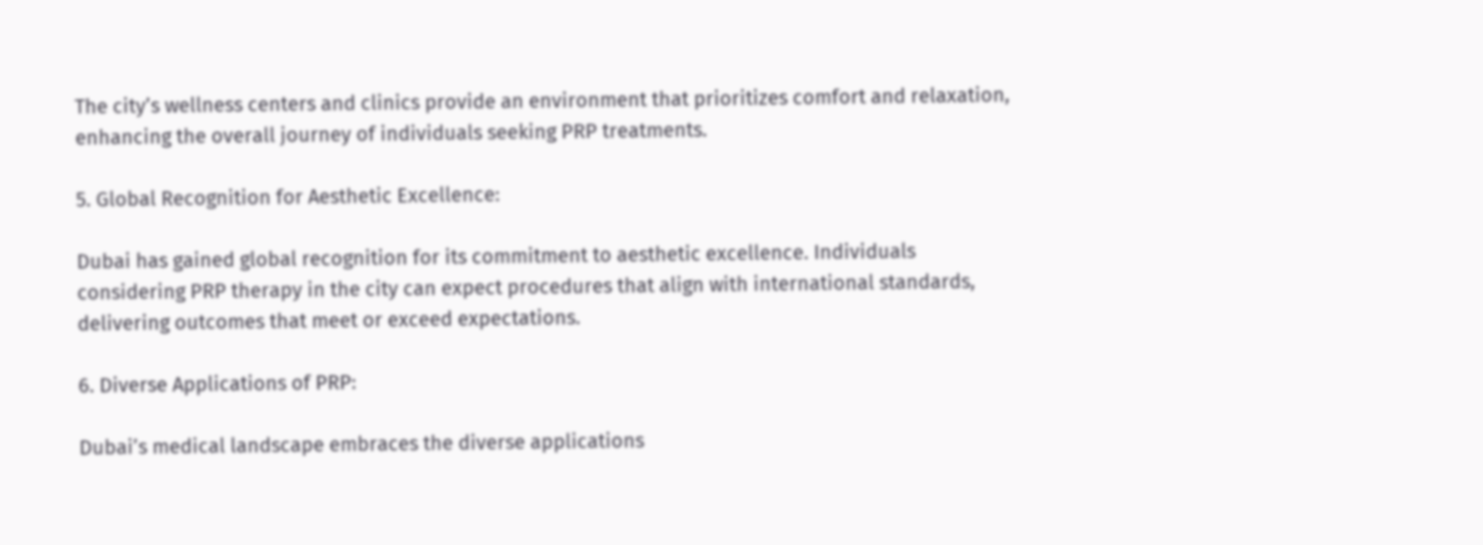The city’s wellness centers and clinics provide an environment that prioritizes comfort and relaxation, enhancing the overall journey of individuals seeking PRP treatments.

5. Global Recognition for Aesthetic Excellence:

Dubai has gained global recognition for its commitment to aesthetic excellence. Individuals considering PRP therapy in the city can expect procedures that align with international standards, delivering outcomes that meet or exceed expectations.

6. Diverse Applications of PRP:

Dubai’s medical landscape embraces the diverse applications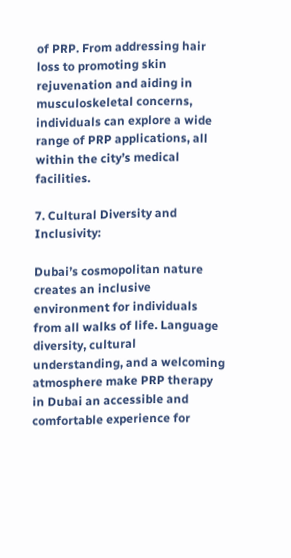of PRP. From addressing hair loss to promoting skin rejuvenation and aiding in musculoskeletal concerns, individuals can explore a wide range of PRP applications, all within the city’s medical facilities.

7. Cultural Diversity and Inclusivity:

Dubai’s cosmopolitan nature creates an inclusive environment for individuals from all walks of life. Language diversity, cultural understanding, and a welcoming atmosphere make PRP therapy in Dubai an accessible and comfortable experience for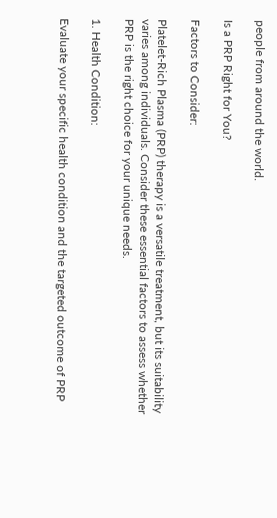people from around the world.

Is a PRP Right for You?

Factors to Consider:

Platelet-Rich Plasma (PRP) therapy is a versatile treatment, but its suitability varies among individuals. Consider these essential factors to assess whether PRP is the right choice for your unique needs.

1. Health Condition:

Evaluate your specific health condition and the targeted outcome of PRP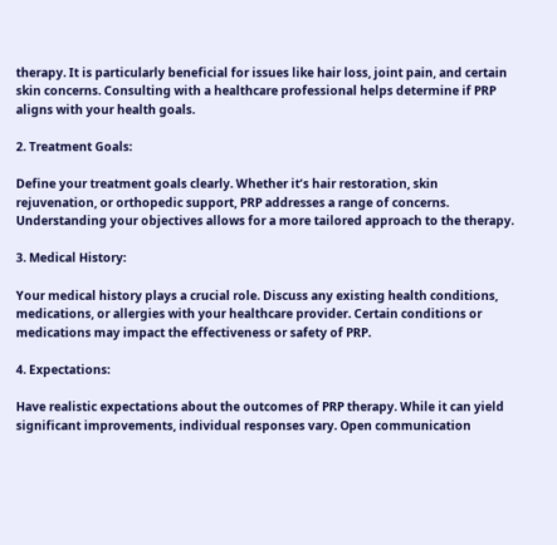therapy. It is particularly beneficial for issues like hair loss, joint pain, and certain skin concerns. Consulting with a healthcare professional helps determine if PRP aligns with your health goals.

2. Treatment Goals:

Define your treatment goals clearly. Whether it’s hair restoration, skin rejuvenation, or orthopedic support, PRP addresses a range of concerns. Understanding your objectives allows for a more tailored approach to the therapy.

3. Medical History:

Your medical history plays a crucial role. Discuss any existing health conditions, medications, or allergies with your healthcare provider. Certain conditions or medications may impact the effectiveness or safety of PRP.

4. Expectations:

Have realistic expectations about the outcomes of PRP therapy. While it can yield significant improvements, individual responses vary. Open communication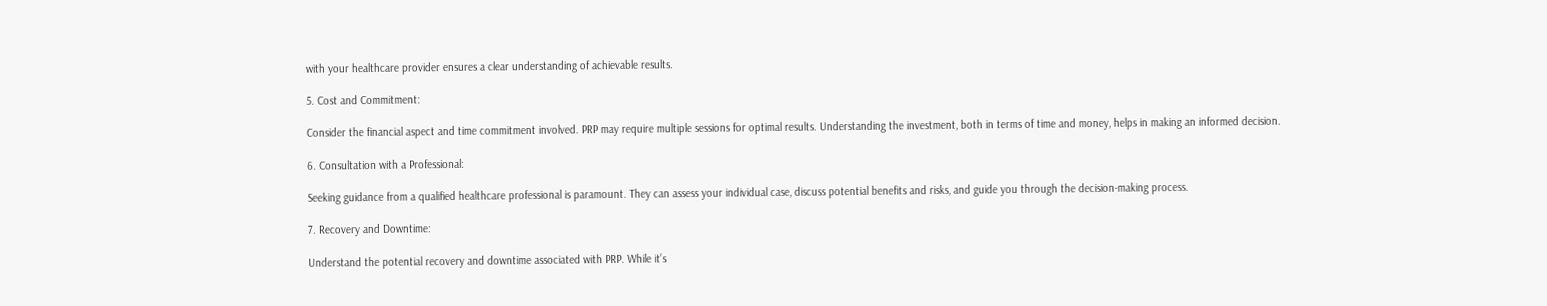with your healthcare provider ensures a clear understanding of achievable results.

5. Cost and Commitment:

Consider the financial aspect and time commitment involved. PRP may require multiple sessions for optimal results. Understanding the investment, both in terms of time and money, helps in making an informed decision.

6. Consultation with a Professional:

Seeking guidance from a qualified healthcare professional is paramount. They can assess your individual case, discuss potential benefits and risks, and guide you through the decision-making process.

7. Recovery and Downtime:

Understand the potential recovery and downtime associated with PRP. While it’s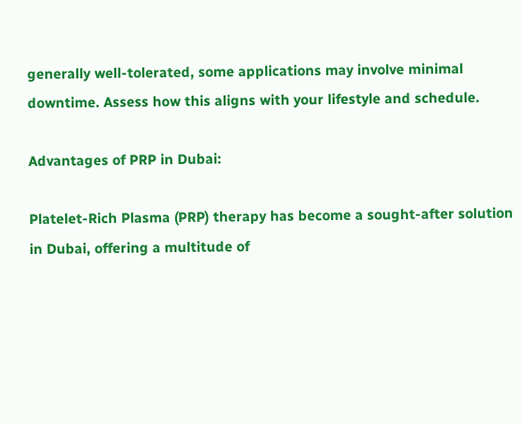generally well-tolerated, some applications may involve minimal downtime. Assess how this aligns with your lifestyle and schedule.

Advantages of PRP in Dubai:

Platelet-Rich Plasma (PRP) therapy has become a sought-after solution in Dubai, offering a multitude of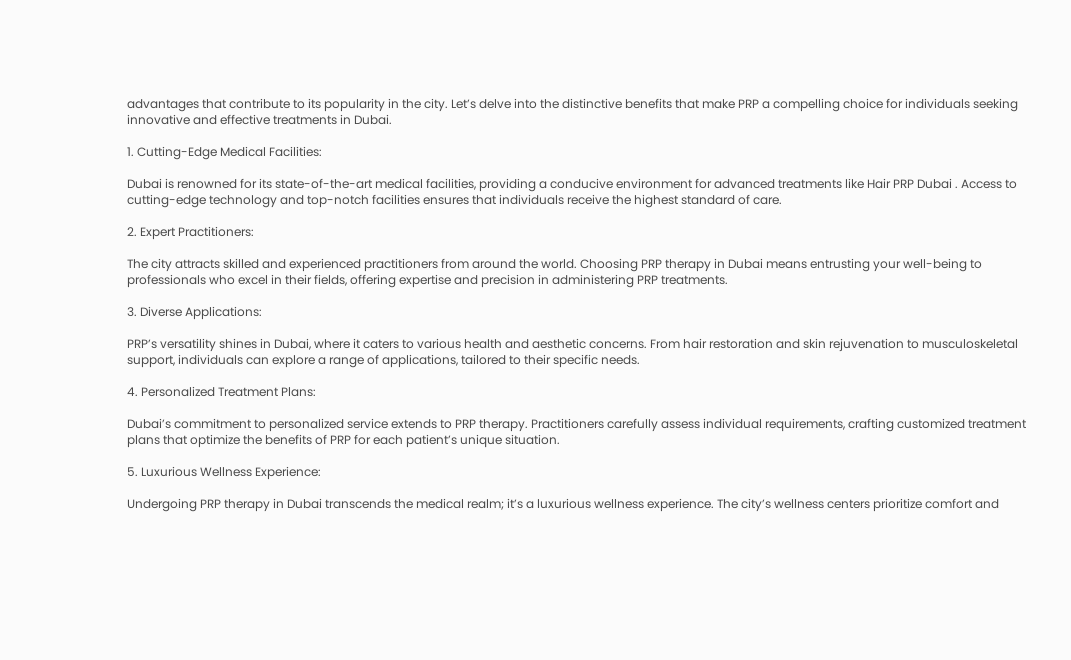advantages that contribute to its popularity in the city. Let’s delve into the distinctive benefits that make PRP a compelling choice for individuals seeking innovative and effective treatments in Dubai.

1. Cutting-Edge Medical Facilities:

Dubai is renowned for its state-of-the-art medical facilities, providing a conducive environment for advanced treatments like Hair PRP Dubai . Access to cutting-edge technology and top-notch facilities ensures that individuals receive the highest standard of care.

2. Expert Practitioners:

The city attracts skilled and experienced practitioners from around the world. Choosing PRP therapy in Dubai means entrusting your well-being to professionals who excel in their fields, offering expertise and precision in administering PRP treatments.

3. Diverse Applications:

PRP’s versatility shines in Dubai, where it caters to various health and aesthetic concerns. From hair restoration and skin rejuvenation to musculoskeletal support, individuals can explore a range of applications, tailored to their specific needs.

4. Personalized Treatment Plans:

Dubai’s commitment to personalized service extends to PRP therapy. Practitioners carefully assess individual requirements, crafting customized treatment plans that optimize the benefits of PRP for each patient’s unique situation.

5. Luxurious Wellness Experience:

Undergoing PRP therapy in Dubai transcends the medical realm; it’s a luxurious wellness experience. The city’s wellness centers prioritize comfort and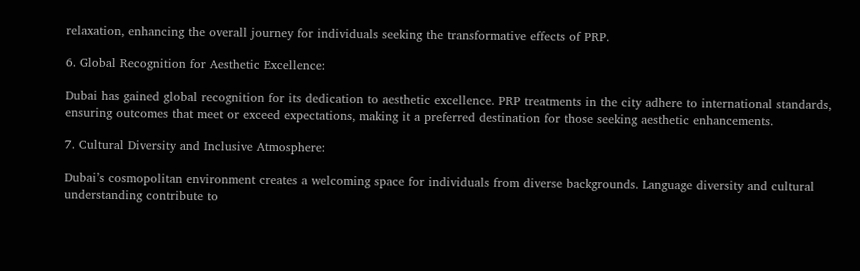relaxation, enhancing the overall journey for individuals seeking the transformative effects of PRP.

6. Global Recognition for Aesthetic Excellence:

Dubai has gained global recognition for its dedication to aesthetic excellence. PRP treatments in the city adhere to international standards, ensuring outcomes that meet or exceed expectations, making it a preferred destination for those seeking aesthetic enhancements.

7. Cultural Diversity and Inclusive Atmosphere:

Dubai’s cosmopolitan environment creates a welcoming space for individuals from diverse backgrounds. Language diversity and cultural understanding contribute to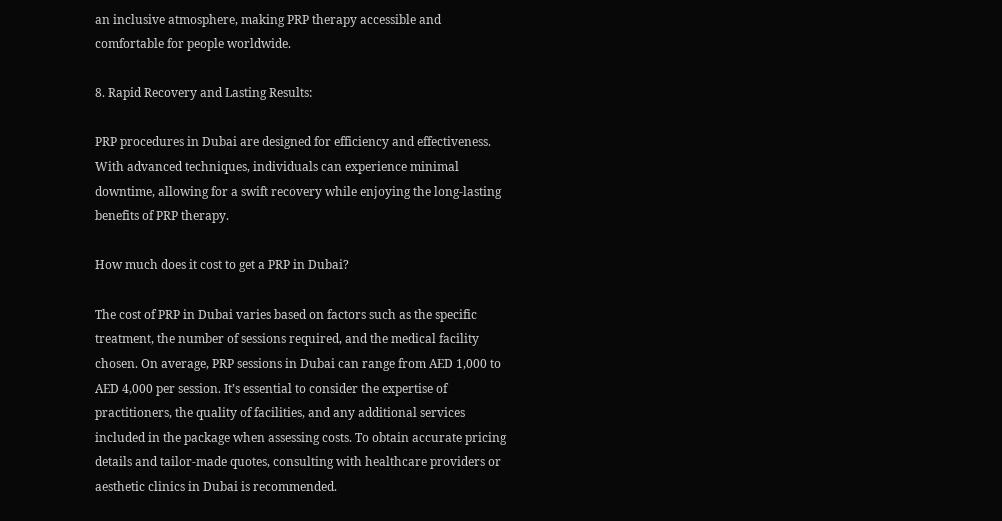an inclusive atmosphere, making PRP therapy accessible and comfortable for people worldwide.

8. Rapid Recovery and Lasting Results:

PRP procedures in Dubai are designed for efficiency and effectiveness. With advanced techniques, individuals can experience minimal downtime, allowing for a swift recovery while enjoying the long-lasting benefits of PRP therapy.

How much does it cost to get a PRP in Dubai?

The cost of PRP in Dubai varies based on factors such as the specific treatment, the number of sessions required, and the medical facility chosen. On average, PRP sessions in Dubai can range from AED 1,000 to AED 4,000 per session. It’s essential to consider the expertise of practitioners, the quality of facilities, and any additional services included in the package when assessing costs. To obtain accurate pricing details and tailor-made quotes, consulting with healthcare providers or aesthetic clinics in Dubai is recommended.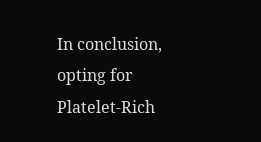In conclusion, opting for Platelet-Rich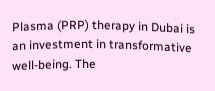Plasma (PRP) therapy in Dubai is an investment in transformative well-being. The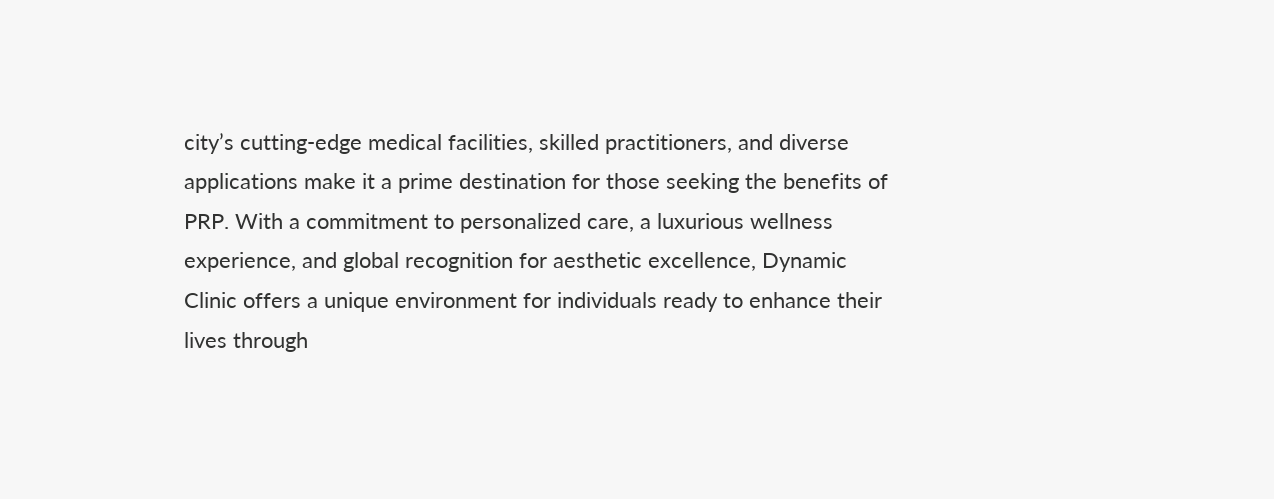city’s cutting-edge medical facilities, skilled practitioners, and diverse applications make it a prime destination for those seeking the benefits of PRP. With a commitment to personalized care, a luxurious wellness experience, and global recognition for aesthetic excellence, Dynamic Clinic offers a unique environment for individuals ready to enhance their lives through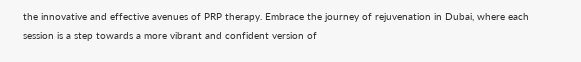the innovative and effective avenues of PRP therapy. Embrace the journey of rejuvenation in Dubai, where each session is a step towards a more vibrant and confident version of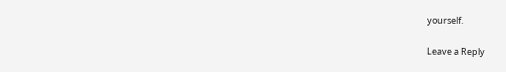yourself.

Leave a Reply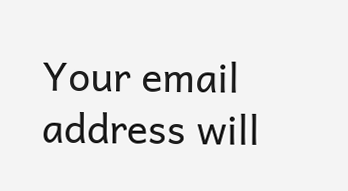Your email address will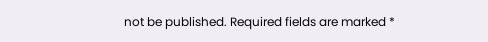not be published. Required fields are marked *